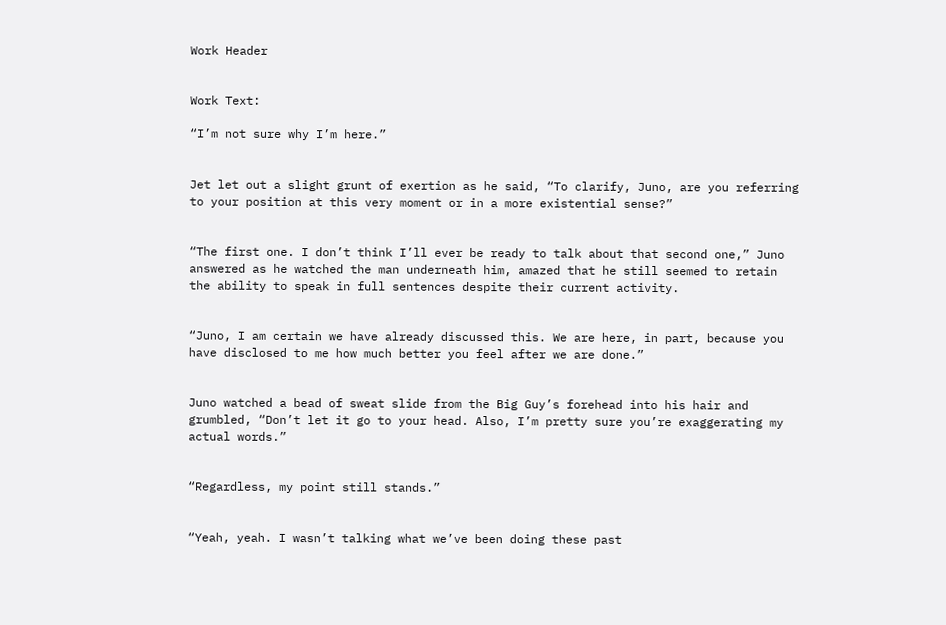Work Header


Work Text:

“I’m not sure why I’m here.”


Jet let out a slight grunt of exertion as he said, “To clarify, Juno, are you referring to your position at this very moment or in a more existential sense?”


“The first one. I don’t think I’ll ever be ready to talk about that second one,” Juno answered as he watched the man underneath him, amazed that he still seemed to retain the ability to speak in full sentences despite their current activity.


“Juno, I am certain we have already discussed this. We are here, in part, because you have disclosed to me how much better you feel after we are done.”


Juno watched a bead of sweat slide from the Big Guy’s forehead into his hair and grumbled, “Don’t let it go to your head. Also, I’m pretty sure you’re exaggerating my actual words.”


“Regardless, my point still stands.”


“Yeah, yeah. I wasn’t talking what we’ve been doing these past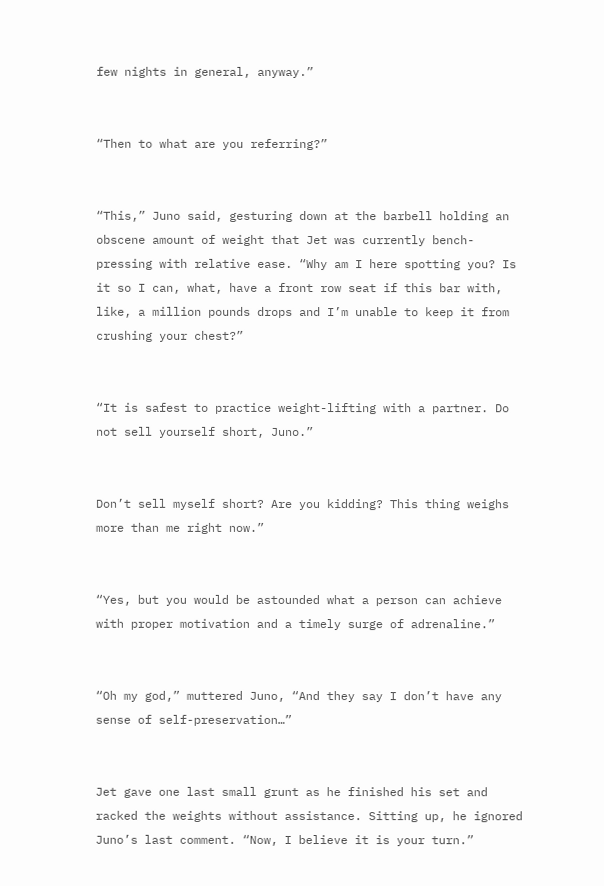few nights in general, anyway.”


“Then to what are you referring?”


“This,” Juno said, gesturing down at the barbell holding an obscene amount of weight that Jet was currently bench-pressing with relative ease. “Why am I here spotting you? Is it so I can, what, have a front row seat if this bar with, like, a million pounds drops and I’m unable to keep it from crushing your chest?”


“It is safest to practice weight-lifting with a partner. Do not sell yourself short, Juno.”


Don’t sell myself short? Are you kidding? This thing weighs more than me right now.”


“Yes, but you would be astounded what a person can achieve with proper motivation and a timely surge of adrenaline.”


“Oh my god,” muttered Juno, “And they say I don’t have any sense of self-preservation…”


Jet gave one last small grunt as he finished his set and racked the weights without assistance. Sitting up, he ignored Juno’s last comment. “Now, I believe it is your turn.”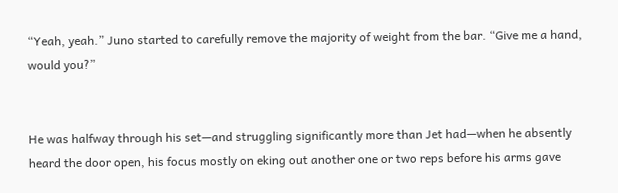“Yeah, yeah.” Juno started to carefully remove the majority of weight from the bar. “Give me a hand, would you?”


He was halfway through his set—and struggling significantly more than Jet had—when he absently heard the door open, his focus mostly on eking out another one or two reps before his arms gave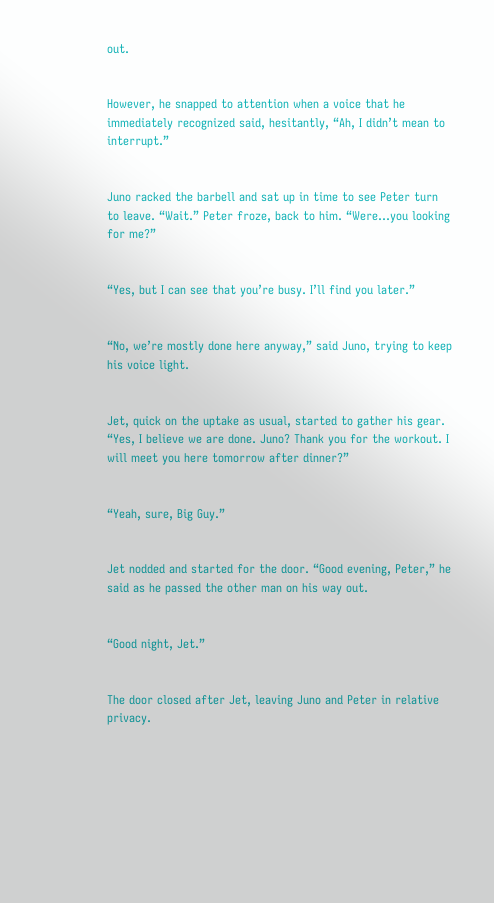out.


However, he snapped to attention when a voice that he immediately recognized said, hesitantly, “Ah, I didn’t mean to interrupt.”


Juno racked the barbell and sat up in time to see Peter turn to leave. “Wait.” Peter froze, back to him. “Were…you looking for me?”


“Yes, but I can see that you’re busy. I’ll find you later.”


“No, we’re mostly done here anyway,” said Juno, trying to keep his voice light.


Jet, quick on the uptake as usual, started to gather his gear. “Yes, I believe we are done. Juno? Thank you for the workout. I will meet you here tomorrow after dinner?”


“Yeah, sure, Big Guy.”


Jet nodded and started for the door. “Good evening, Peter,” he said as he passed the other man on his way out.


“Good night, Jet.”


The door closed after Jet, leaving Juno and Peter in relative privacy.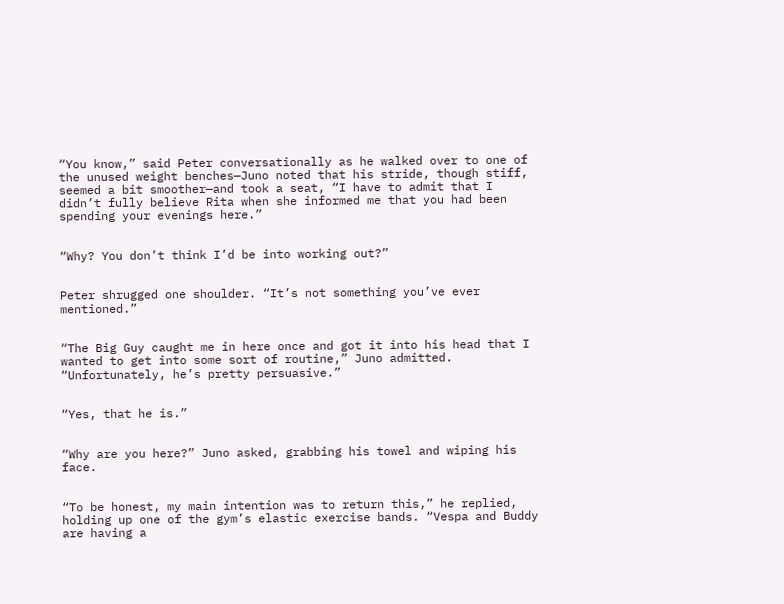“You know,” said Peter conversationally as he walked over to one of the unused weight benches—Juno noted that his stride, though stiff, seemed a bit smoother—and took a seat, “I have to admit that I didn’t fully believe Rita when she informed me that you had been spending your evenings here.”


“Why? You don’t think I’d be into working out?”


Peter shrugged one shoulder. “It’s not something you’ve ever mentioned.”


“The Big Guy caught me in here once and got it into his head that I wanted to get into some sort of routine,” Juno admitted. “Unfortunately, he’s pretty persuasive.”


“Yes, that he is.”


“Why are you here?” Juno asked, grabbing his towel and wiping his face.


“To be honest, my main intention was to return this,” he replied, holding up one of the gym’s elastic exercise bands. “Vespa and Buddy are having a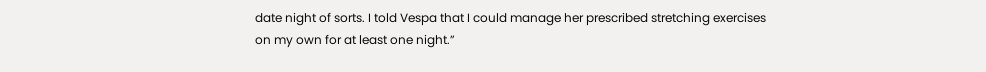date night of sorts. I told Vespa that I could manage her prescribed stretching exercises on my own for at least one night.”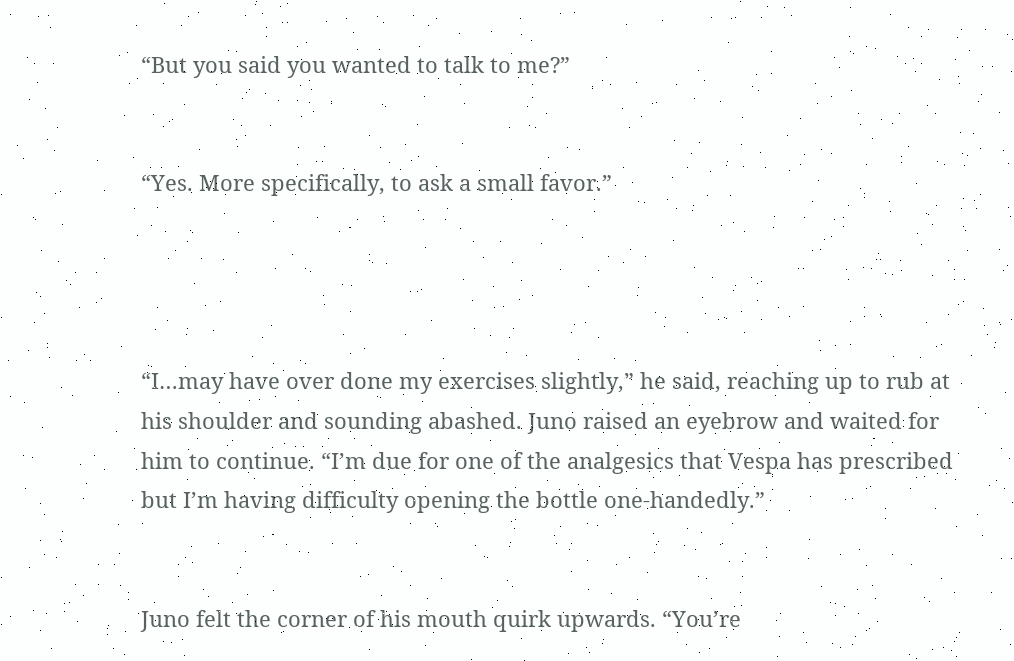“But you said you wanted to talk to me?”


“Yes. More specifically, to ask a small favor.”




“I…may have over done my exercises slightly,” he said, reaching up to rub at his shoulder and sounding abashed. Juno raised an eyebrow and waited for him to continue. “I’m due for one of the analgesics that Vespa has prescribed but I’m having difficulty opening the bottle one-handedly.”


Juno felt the corner of his mouth quirk upwards. “You’re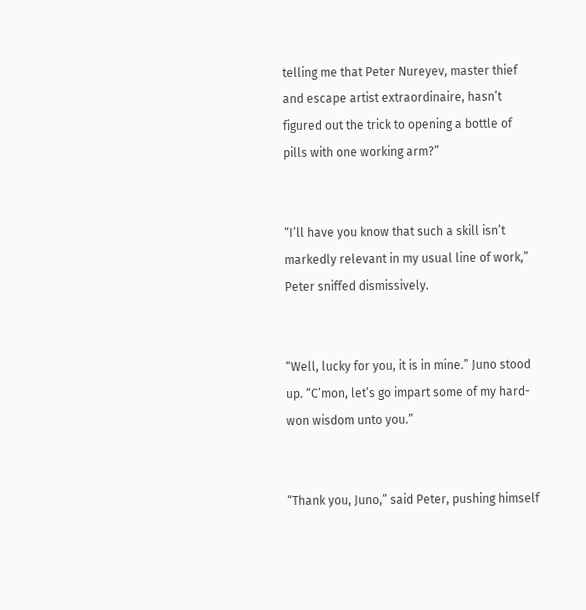telling me that Peter Nureyev, master thief and escape artist extraordinaire, hasn’t figured out the trick to opening a bottle of pills with one working arm?”


“I’ll have you know that such a skill isn’t markedly relevant in my usual line of work,” Peter sniffed dismissively.


“Well, lucky for you, it is in mine.” Juno stood up. “C’mon, let’s go impart some of my hard-won wisdom unto you.”


“Thank you, Juno,” said Peter, pushing himself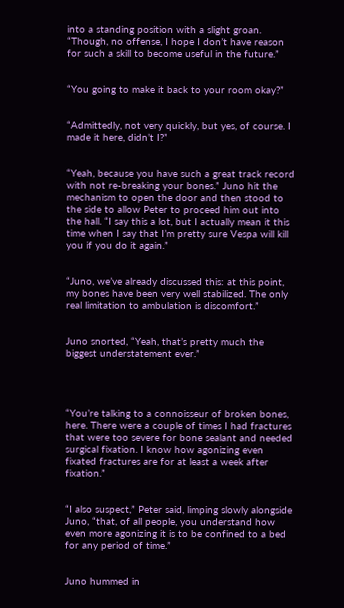into a standing position with a slight groan. “Though, no offense, I hope I don’t have reason for such a skill to become useful in the future.”


“You going to make it back to your room okay?”


“Admittedly, not very quickly, but yes, of course. I made it here, didn’t I?”


“Yeah, because you have such a great track record with not re-breaking your bones.” Juno hit the mechanism to open the door and then stood to the side to allow Peter to proceed him out into the hall. “I say this a lot, but I actually mean it this time when I say that I’m pretty sure Vespa will kill you if you do it again.”


“Juno, we’ve already discussed this: at this point, my bones have been very well stabilized. The only real limitation to ambulation is discomfort.”


Juno snorted, “Yeah, that’s pretty much the biggest understatement ever.”




“You’re talking to a connoisseur of broken bones, here. There were a couple of times I had fractures that were too severe for bone sealant and needed surgical fixation. I know how agonizing even fixated fractures are for at least a week after fixation.”


“I also suspect,” Peter said, limping slowly alongside Juno, “that, of all people, you understand how even more agonizing it is to be confined to a bed for any period of time.”


Juno hummed in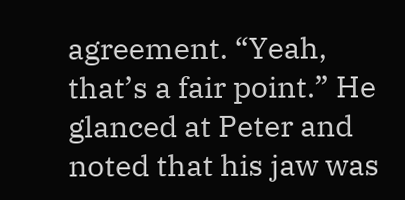agreement. “Yeah, that’s a fair point.” He glanced at Peter and noted that his jaw was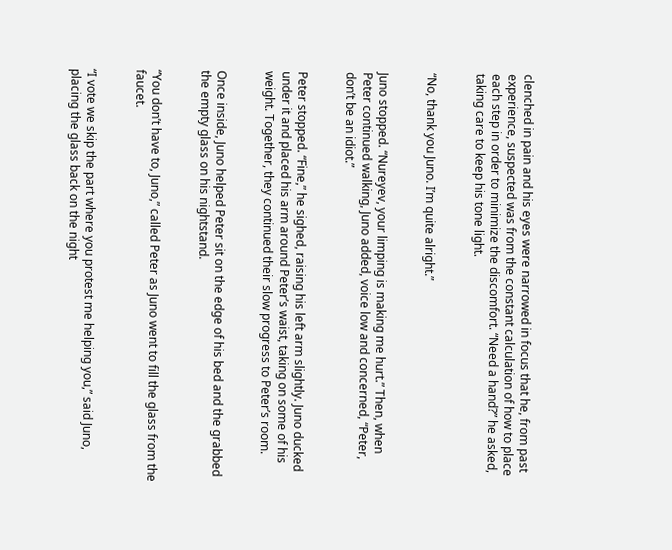clenched in pain and his eyes were narrowed in focus that he, from past experience, suspected was from the constant calculation of how to place each step in order to minimize the discomfort. “Need a hand?” he asked, taking care to keep his tone light.


“No, thank you Juno. I’m quite alright.”


Juno stopped. “Nureyev, your limping is making me hurt.” Then, when Peter continued walking, Juno added, voice low and concerned, “Peter, don’t be an idiot.”


Peter stopped. “Fine,” he sighed, raising his left arm slightly. Juno ducked under it and placed his arm around Peter’s waist, taking on some of his weight. Together, they continued their slow progress to Peter’s room.


Once inside, Juno helped Peter sit on the edge of his bed and the grabbed the empty glass on his nightstand.


“You don’t have to, Juno,” called Peter as Juno went to fill the glass from the faucet.


“I vote we skip the part where you protest me helping you,” said Juno, placing the glass back on the night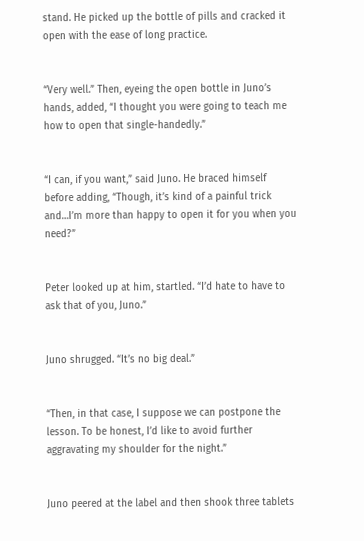stand. He picked up the bottle of pills and cracked it open with the ease of long practice.


“Very well.” Then, eyeing the open bottle in Juno’s hands, added, “I thought you were going to teach me how to open that single-handedly.”


“I can, if you want,” said Juno. He braced himself before adding, “Though, it’s kind of a painful trick and…I’m more than happy to open it for you when you need?”


Peter looked up at him, startled. “I’d hate to have to ask that of you, Juno.”


Juno shrugged. “It’s no big deal.”


“Then, in that case, I suppose we can postpone the lesson. To be honest, I’d like to avoid further aggravating my shoulder for the night.”


Juno peered at the label and then shook three tablets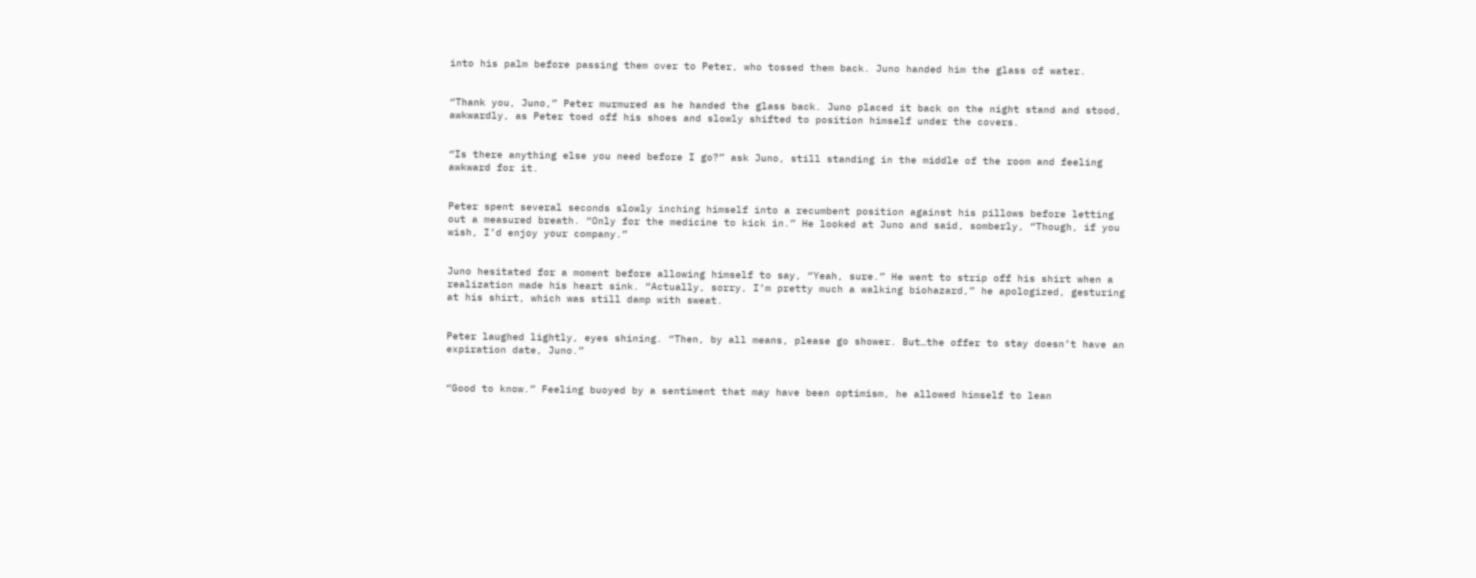into his palm before passing them over to Peter, who tossed them back. Juno handed him the glass of water.


“Thank you, Juno,” Peter murmured as he handed the glass back. Juno placed it back on the night stand and stood, awkwardly, as Peter toed off his shoes and slowly shifted to position himself under the covers.


“Is there anything else you need before I go?” ask Juno, still standing in the middle of the room and feeling awkward for it.


Peter spent several seconds slowly inching himself into a recumbent position against his pillows before letting out a measured breath. “Only for the medicine to kick in.” He looked at Juno and said, somberly, “Though, if you wish, I’d enjoy your company.”


Juno hesitated for a moment before allowing himself to say, “Yeah, sure.” He went to strip off his shirt when a realization made his heart sink. “Actually, sorry, I’m pretty much a walking biohazard,” he apologized, gesturing at his shirt, which was still damp with sweat.


Peter laughed lightly, eyes shining. “Then, by all means, please go shower. But…the offer to stay doesn’t have an expiration date, Juno.”


“Good to know.” Feeling buoyed by a sentiment that may have been optimism, he allowed himself to lean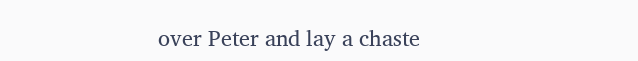over Peter and lay a chaste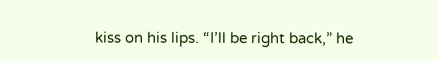kiss on his lips. “I’ll be right back,” he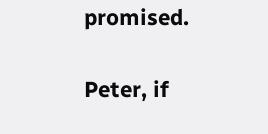promised.


Peter, if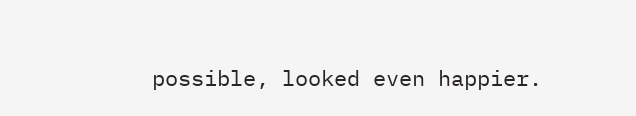possible, looked even happier.